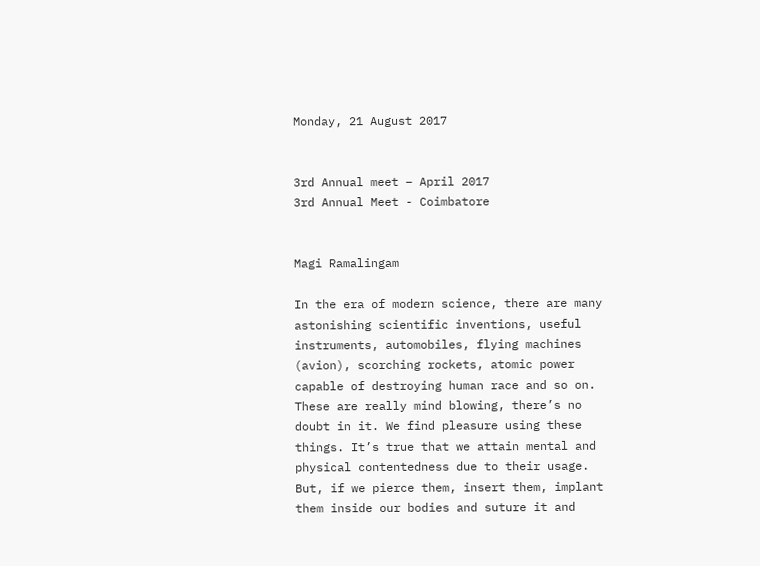Monday, 21 August 2017


3rd Annual meet – April 2017
3rd Annual Meet - Coimbatore


Magi Ramalingam

In the era of modern science, there are many astonishing scientific inventions, useful instruments, automobiles, flying machines (avion), scorching rockets, atomic power capable of destroying human race and so on. These are really mind blowing, there’s no doubt in it. We find pleasure using these things. It’s true that we attain mental and physical contentedness due to their usage. But, if we pierce them, insert them, implant them inside our bodies and suture it and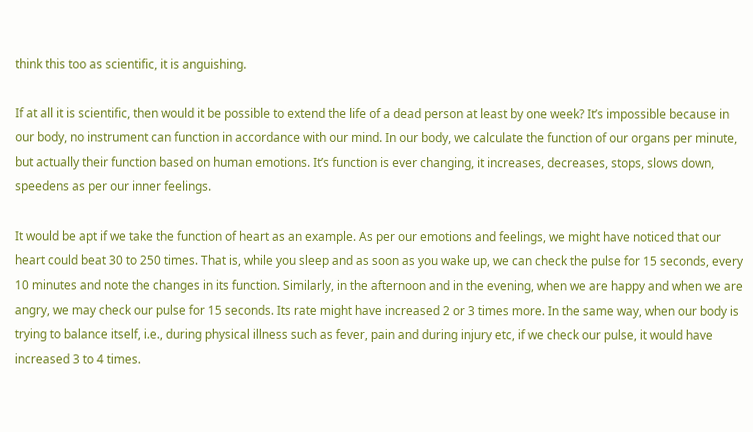think this too as scientific, it is anguishing.

If at all it is scientific, then would it be possible to extend the life of a dead person at least by one week? It’s impossible because in our body, no instrument can function in accordance with our mind. In our body, we calculate the function of our organs per minute, but actually their function based on human emotions. It’s function is ever changing, it increases, decreases, stops, slows down, speedens as per our inner feelings.

It would be apt if we take the function of heart as an example. As per our emotions and feelings, we might have noticed that our heart could beat 30 to 250 times. That is, while you sleep and as soon as you wake up, we can check the pulse for 15 seconds, every 10 minutes and note the changes in its function. Similarly, in the afternoon and in the evening, when we are happy and when we are angry, we may check our pulse for 15 seconds. Its rate might have increased 2 or 3 times more. In the same way, when our body is trying to balance itself, i.e., during physical illness such as fever, pain and during injury etc, if we check our pulse, it would have increased 3 to 4 times.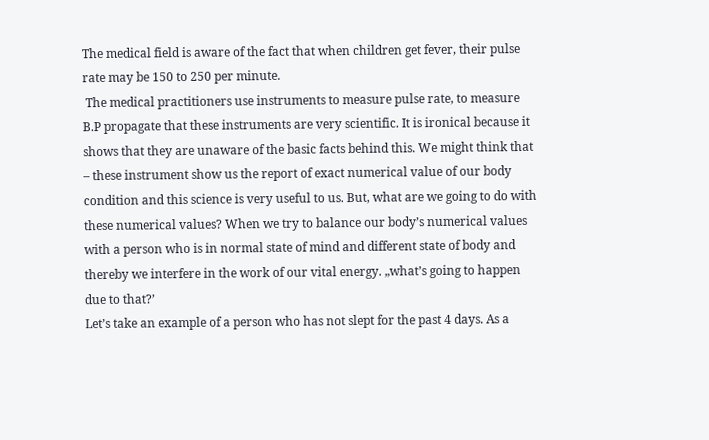The medical field is aware of the fact that when children get fever, their pulse rate may be 150 to 250 per minute.
 The medical practitioners use instruments to measure pulse rate, to measure B.P propagate that these instruments are very scientific. It is ironical because it shows that they are unaware of the basic facts behind this. We might think that – these instrument show us the report of exact numerical value of our body condition and this science is very useful to us. But, what are we going to do with these numerical values? When we try to balance our body’s numerical values with a person who is in normal state of mind and different state of body and thereby we interfere in the work of our vital energy. „what’s going to happen due to that?’
Let’s take an example of a person who has not slept for the past 4 days. As a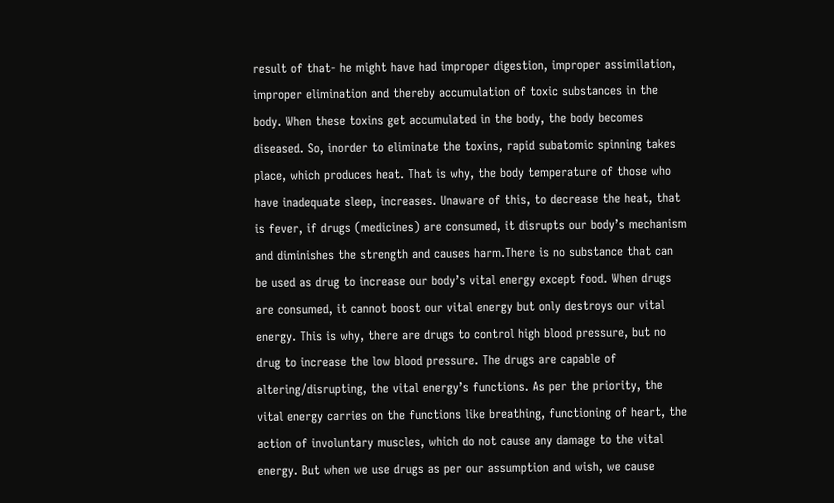result of that- he might have had improper digestion, improper assimilation, improper elimination and thereby accumulation of toxic substances in the body. When these toxins get accumulated in the body, the body becomes diseased. So, inorder to eliminate the toxins, rapid subatomic spinning takes place, which produces heat. That is why, the body temperature of those who have inadequate sleep, increases. Unaware of this, to decrease the heat, that is fever, if drugs (medicines) are consumed, it disrupts our body’s mechanism and diminishes the strength and causes harm.There is no substance that can be used as drug to increase our body’s vital energy except food. When drugs are consumed, it cannot boost our vital energy but only destroys our vital energy. This is why, there are drugs to control high blood pressure, but no drug to increase the low blood pressure. The drugs are capable of altering/disrupting, the vital energy’s functions. As per the priority, the vital energy carries on the functions like breathing, functioning of heart, the action of involuntary muscles, which do not cause any damage to the vital energy. But when we use drugs as per our assumption and wish, we cause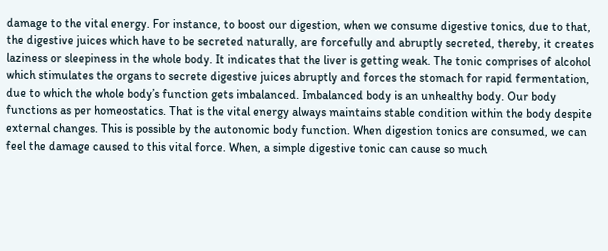damage to the vital energy. For instance, to boost our digestion, when we consume digestive tonics, due to that, the digestive juices which have to be secreted naturally, are forcefully and abruptly secreted, thereby, it creates laziness or sleepiness in the whole body. It indicates that the liver is getting weak. The tonic comprises of alcohol which stimulates the organs to secrete digestive juices abruptly and forces the stomach for rapid fermentation, due to which the whole body’s function gets imbalanced. Imbalanced body is an unhealthy body. Our body functions as per homeostatics. That is the vital energy always maintains stable condition within the body despite external changes. This is possible by the autonomic body function. When digestion tonics are consumed, we can feel the damage caused to this vital force. When, a simple digestive tonic can cause so much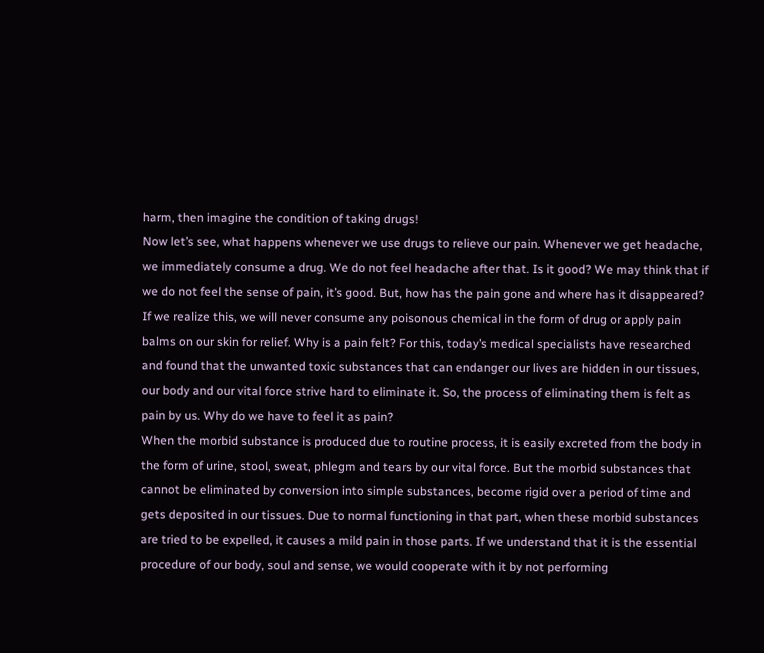harm, then imagine the condition of taking drugs!
Now let’s see, what happens whenever we use drugs to relieve our pain. Whenever we get headache, we immediately consume a drug. We do not feel headache after that. Is it good? We may think that if we do not feel the sense of pain, it’s good. But, how has the pain gone and where has it disappeared? If we realize this, we will never consume any poisonous chemical in the form of drug or apply pain balms on our skin for relief. Why is a pain felt? For this, today’s medical specialists have researched and found that the unwanted toxic substances that can endanger our lives are hidden in our tissues, our body and our vital force strive hard to eliminate it. So, the process of eliminating them is felt as pain by us. Why do we have to feel it as pain?
When the morbid substance is produced due to routine process, it is easily excreted from the body in the form of urine, stool, sweat, phlegm and tears by our vital force. But the morbid substances that cannot be eliminated by conversion into simple substances, become rigid over a period of time and gets deposited in our tissues. Due to normal functioning in that part, when these morbid substances are tried to be expelled, it causes a mild pain in those parts. If we understand that it is the essential procedure of our body, soul and sense, we would cooperate with it by not performing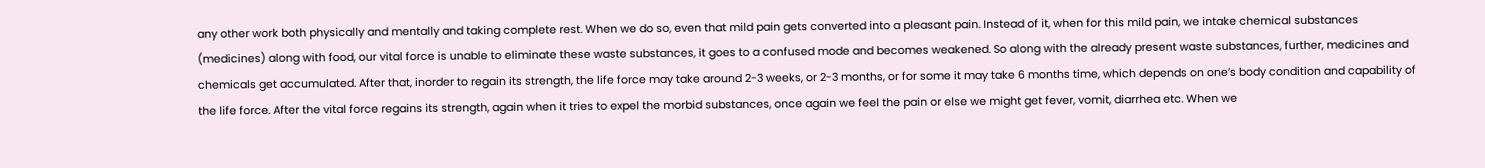any other work both physically and mentally and taking complete rest. When we do so, even that mild pain gets converted into a pleasant pain. Instead of it, when for this mild pain, we intake chemical substances (medicines) along with food, our vital force is unable to eliminate these waste substances, it goes to a confused mode and becomes weakened. So along with the already present waste substances, further, medicines and chemicals get accumulated. After that, inorder to regain its strength, the life force may take around 2-3 weeks, or 2-3 months, or for some it may take 6 months time, which depends on one’s body condition and capability of the life force. After the vital force regains its strength, again when it tries to expel the morbid substances, once again we feel the pain or else we might get fever, vomit, diarrhea etc. When we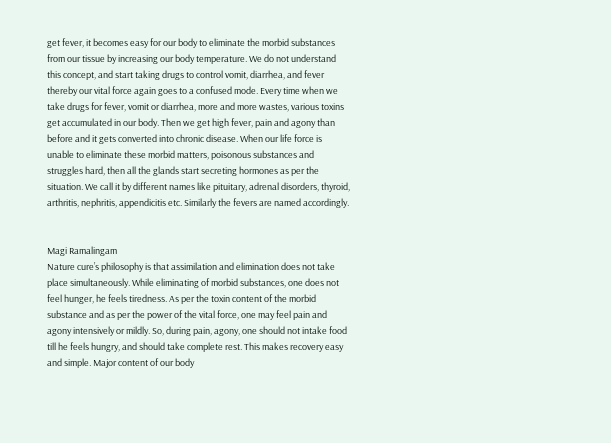get fever, it becomes easy for our body to eliminate the morbid substances from our tissue by increasing our body temperature. We do not understand this concept, and start taking drugs to control vomit, diarrhea, and fever thereby our vital force again goes to a confused mode. Every time when we take drugs for fever, vomit or diarrhea, more and more wastes, various toxins get accumulated in our body. Then we get high fever, pain and agony than before and it gets converted into chronic disease. When our life force is unable to eliminate these morbid matters, poisonous substances and struggles hard, then all the glands start secreting hormones as per the situation. We call it by different names like pituitary, adrenal disorders, thyroid, arthritis, nephritis, appendicitis etc. Similarly the fevers are named accordingly.


Magi Ramalingam
Nature cure’s philosophy is that assimilation and elimination does not take place simultaneously. While eliminating of morbid substances, one does not feel hunger, he feels tiredness. As per the toxin content of the morbid substance and as per the power of the vital force, one may feel pain and agony intensively or mildly. So, during pain, agony, one should not intake food till he feels hungry, and should take complete rest. This makes recovery easy and simple. Major content of our body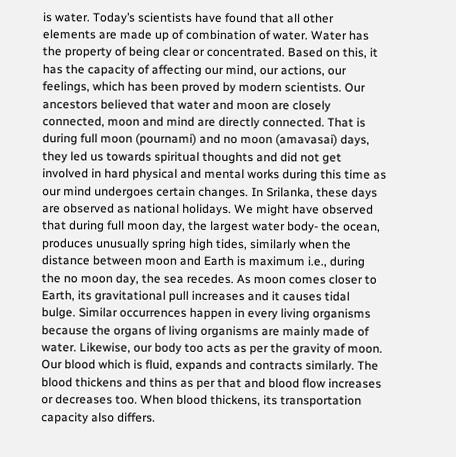is water. Today’s scientists have found that all other elements are made up of combination of water. Water has the property of being clear or concentrated. Based on this, it has the capacity of affecting our mind, our actions, our feelings, which has been proved by modern scientists. Our ancestors believed that water and moon are closely connected, moon and mind are directly connected. That is during full moon (pournami) and no moon (amavasai) days, they led us towards spiritual thoughts and did not get involved in hard physical and mental works during this time as our mind undergoes certain changes. In Srilanka, these days are observed as national holidays. We might have observed that during full moon day, the largest water body- the ocean, produces unusually spring high tides, similarly when the distance between moon and Earth is maximum i.e., during the no moon day, the sea recedes. As moon comes closer to Earth, its gravitational pull increases and it causes tidal bulge. Similar occurrences happen in every living organisms because the organs of living organisms are mainly made of water. Likewise, our body too acts as per the gravity of moon. Our blood which is fluid, expands and contracts similarly. The blood thickens and thins as per that and blood flow increases or decreases too. When blood thickens, its transportation capacity also differs.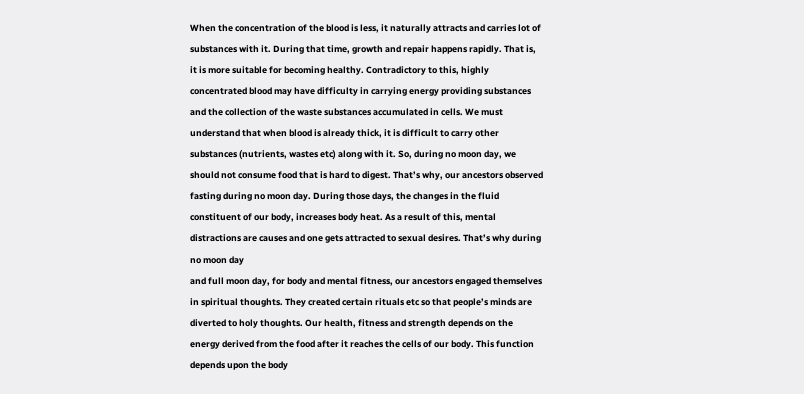When the concentration of the blood is less, it naturally attracts and carries lot of substances with it. During that time, growth and repair happens rapidly. That is, it is more suitable for becoming healthy. Contradictory to this, highly concentrated blood may have difficulty in carrying energy providing substances and the collection of the waste substances accumulated in cells. We must understand that when blood is already thick, it is difficult to carry other substances (nutrients, wastes etc) along with it. So, during no moon day, we should not consume food that is hard to digest. That’s why, our ancestors observed fasting during no moon day. During those days, the changes in the fluid constituent of our body, increases body heat. As a result of this, mental distractions are causes and one gets attracted to sexual desires. That’s why during no moon day
and full moon day, for body and mental fitness, our ancestors engaged themselves in spiritual thoughts. They created certain rituals etc so that people’s minds are diverted to holy thoughts. Our health, fitness and strength depends on the energy derived from the food after it reaches the cells of our body. This function depends upon the body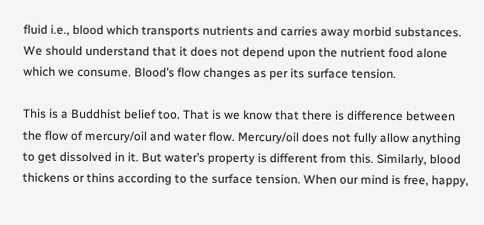fluid i.e., blood which transports nutrients and carries away morbid substances. We should understand that it does not depend upon the nutrient food alone which we consume. Blood’s flow changes as per its surface tension.

This is a Buddhist belief too. That is we know that there is difference between the flow of mercury/oil and water flow. Mercury/oil does not fully allow anything to get dissolved in it. But water’s property is different from this. Similarly, blood thickens or thins according to the surface tension. When our mind is free, happy,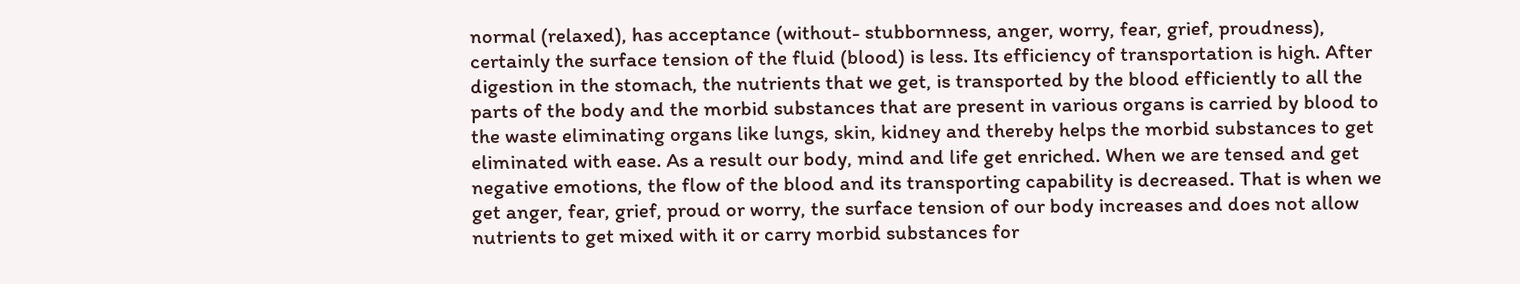normal (relaxed), has acceptance (without- stubbornness, anger, worry, fear, grief, proudness), certainly the surface tension of the fluid (blood) is less. Its efficiency of transportation is high. After digestion in the stomach, the nutrients that we get, is transported by the blood efficiently to all the parts of the body and the morbid substances that are present in various organs is carried by blood to the waste eliminating organs like lungs, skin, kidney and thereby helps the morbid substances to get eliminated with ease. As a result our body, mind and life get enriched. When we are tensed and get negative emotions, the flow of the blood and its transporting capability is decreased. That is when we get anger, fear, grief, proud or worry, the surface tension of our body increases and does not allow nutrients to get mixed with it or carry morbid substances for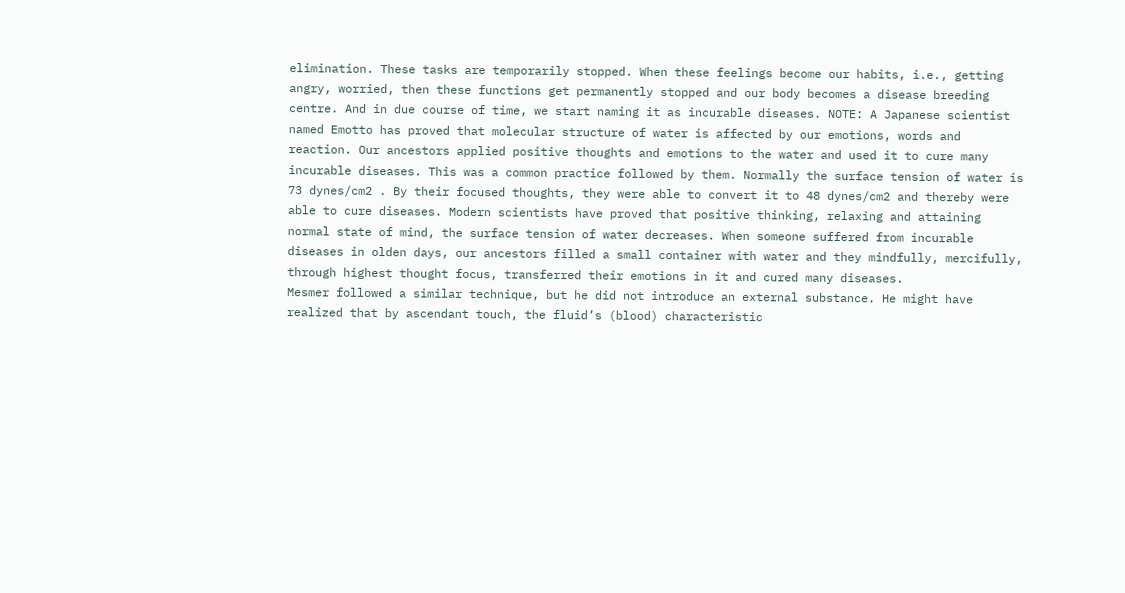elimination. These tasks are temporarily stopped. When these feelings become our habits, i.e., getting angry, worried, then these functions get permanently stopped and our body becomes a disease breeding centre. And in due course of time, we start naming it as incurable diseases. NOTE: A Japanese scientist named Emotto has proved that molecular structure of water is affected by our emotions, words and reaction. Our ancestors applied positive thoughts and emotions to the water and used it to cure many incurable diseases. This was a common practice followed by them. Normally the surface tension of water is 73 dynes/cm2 . By their focused thoughts, they were able to convert it to 48 dynes/cm2 and thereby were able to cure diseases. Modern scientists have proved that positive thinking, relaxing and attaining normal state of mind, the surface tension of water decreases. When someone suffered from incurable diseases in olden days, our ancestors filled a small container with water and they mindfully, mercifully, through highest thought focus, transferred their emotions in it and cured many diseases.
Mesmer followed a similar technique, but he did not introduce an external substance. He might have realized that by ascendant touch, the fluid’s (blood) characteristic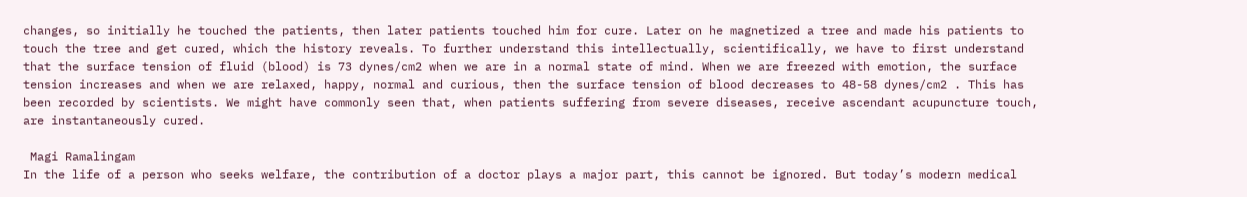changes, so initially he touched the patients, then later patients touched him for cure. Later on he magnetized a tree and made his patients to touch the tree and get cured, which the history reveals. To further understand this intellectually, scientifically, we have to first understand that the surface tension of fluid (blood) is 73 dynes/cm2 when we are in a normal state of mind. When we are freezed with emotion, the surface tension increases and when we are relaxed, happy, normal and curious, then the surface tension of blood decreases to 48-58 dynes/cm2 . This has been recorded by scientists. We might have commonly seen that, when patients suffering from severe diseases, receive ascendant acupuncture touch, are instantaneously cured.

 Magi Ramalingam
In the life of a person who seeks welfare, the contribution of a doctor plays a major part, this cannot be ignored. But today’s modern medical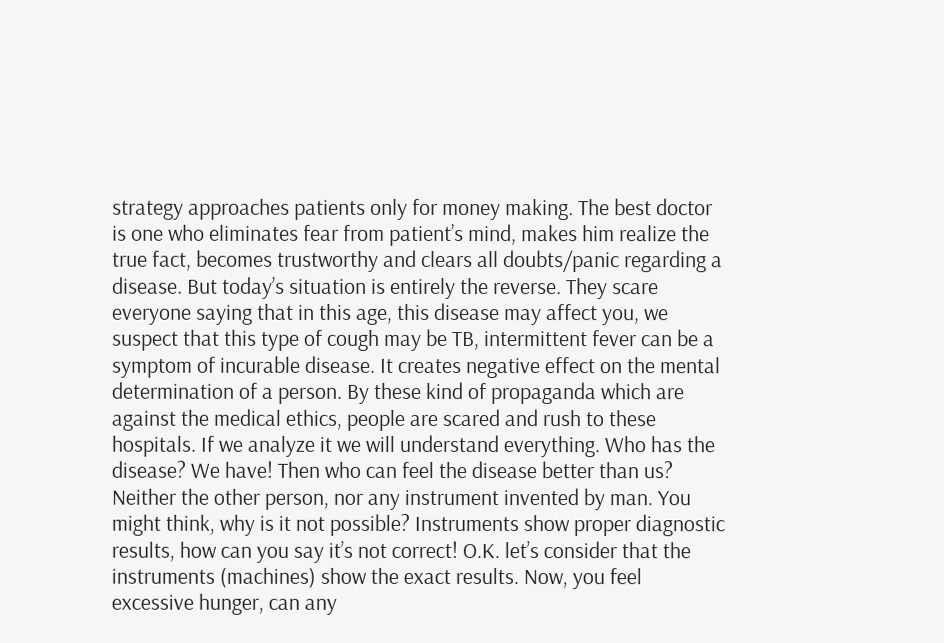strategy approaches patients only for money making. The best doctor is one who eliminates fear from patient’s mind, makes him realize the true fact, becomes trustworthy and clears all doubts/panic regarding a disease. But today’s situation is entirely the reverse. They scare everyone saying that in this age, this disease may affect you, we suspect that this type of cough may be TB, intermittent fever can be a symptom of incurable disease. It creates negative effect on the mental determination of a person. By these kind of propaganda which are against the medical ethics, people are scared and rush to these hospitals. If we analyze it we will understand everything. Who has the disease? We have! Then who can feel the disease better than us? Neither the other person, nor any instrument invented by man. You might think, why is it not possible? Instruments show proper diagnostic results, how can you say it’s not correct! O.K. let’s consider that the instruments (machines) show the exact results. Now, you feel excessive hunger, can any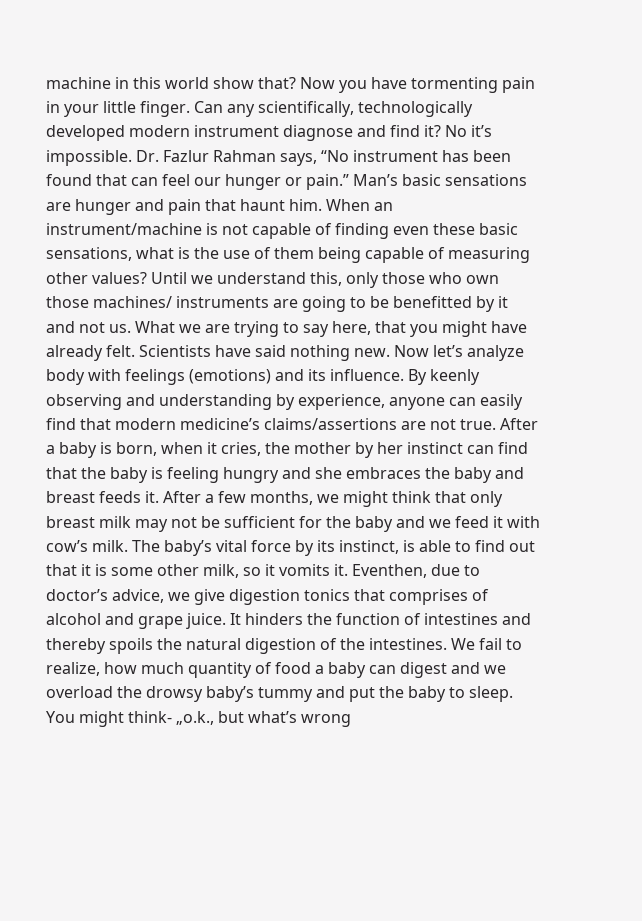machine in this world show that? Now you have tormenting pain in your little finger. Can any scientifically, technologically developed modern instrument diagnose and find it? No it’s impossible. Dr. Fazlur Rahman says, “No instrument has been found that can feel our hunger or pain.” Man’s basic sensations are hunger and pain that haunt him. When an instrument/machine is not capable of finding even these basic sensations, what is the use of them being capable of measuring other values? Until we understand this, only those who own those machines/ instruments are going to be benefitted by it and not us. What we are trying to say here, that you might have already felt. Scientists have said nothing new. Now let’s analyze body with feelings (emotions) and its influence. By keenly observing and understanding by experience, anyone can easily find that modern medicine’s claims/assertions are not true. After a baby is born, when it cries, the mother by her instinct can find that the baby is feeling hungry and she embraces the baby and breast feeds it. After a few months, we might think that only breast milk may not be sufficient for the baby and we feed it with cow’s milk. The baby’s vital force by its instinct, is able to find out that it is some other milk, so it vomits it. Eventhen, due to doctor’s advice, we give digestion tonics that comprises of alcohol and grape juice. It hinders the function of intestines and thereby spoils the natural digestion of the intestines. We fail to realize, how much quantity of food a baby can digest and we overload the drowsy baby’s tummy and put the baby to sleep.
You might think- „o.k., but what’s wrong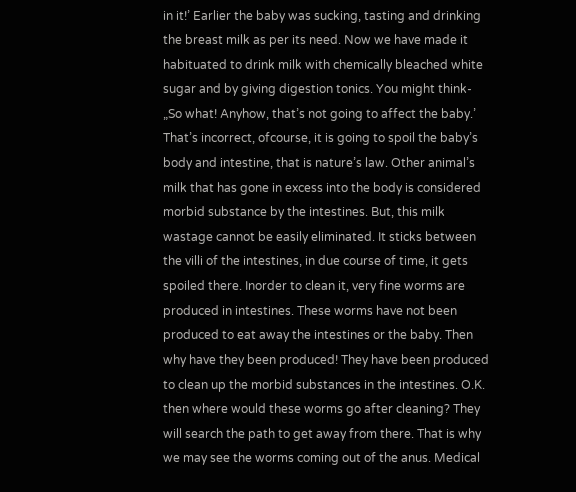in it!’ Earlier the baby was sucking, tasting and drinking the breast milk as per its need. Now we have made it habituated to drink milk with chemically bleached white sugar and by giving digestion tonics. You might think- „So what! Anyhow, that’s not going to affect the baby.’ That’s incorrect, ofcourse, it is going to spoil the baby’s body and intestine, that is nature’s law. Other animal’s milk that has gone in excess into the body is considered morbid substance by the intestines. But, this milk wastage cannot be easily eliminated. It sticks between the villi of the intestines, in due course of time, it gets spoiled there. Inorder to clean it, very fine worms are produced in intestines. These worms have not been produced to eat away the intestines or the baby. Then why have they been produced! They have been produced to clean up the morbid substances in the intestines. O.K. then where would these worms go after cleaning? They will search the path to get away from there. That is why we may see the worms coming out of the anus. Medical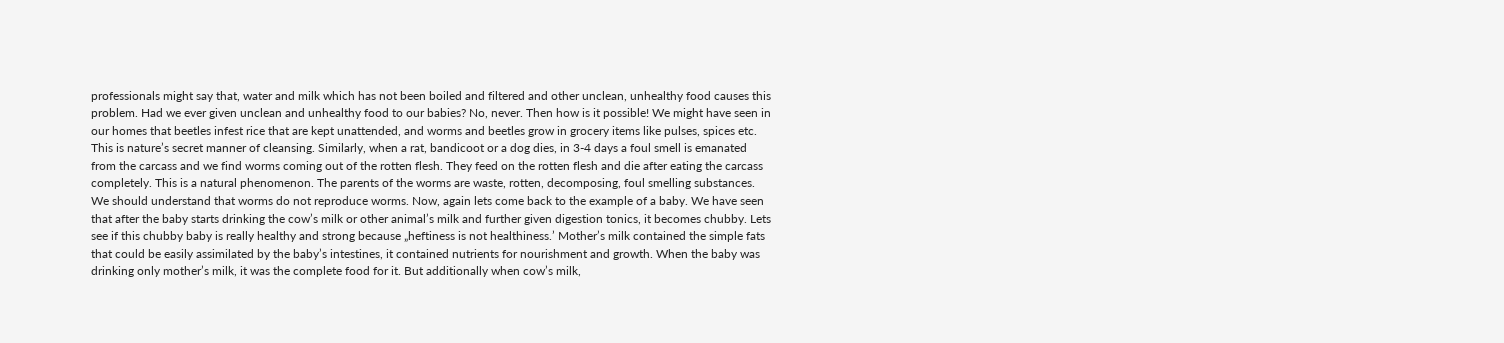professionals might say that, water and milk which has not been boiled and filtered and other unclean, unhealthy food causes this problem. Had we ever given unclean and unhealthy food to our babies? No, never. Then how is it possible! We might have seen in our homes that beetles infest rice that are kept unattended, and worms and beetles grow in grocery items like pulses, spices etc. This is nature’s secret manner of cleansing. Similarly, when a rat, bandicoot or a dog dies, in 3-4 days a foul smell is emanated from the carcass and we find worms coming out of the rotten flesh. They feed on the rotten flesh and die after eating the carcass completely. This is a natural phenomenon. The parents of the worms are waste, rotten, decomposing, foul smelling substances. We should understand that worms do not reproduce worms. Now, again lets come back to the example of a baby. We have seen that after the baby starts drinking the cow’s milk or other animal’s milk and further given digestion tonics, it becomes chubby. Lets see if this chubby baby is really healthy and strong because „heftiness is not healthiness.’ Mother’s milk contained the simple fats that could be easily assimilated by the baby’s intestines, it contained nutrients for nourishment and growth. When the baby was drinking only mother’s milk, it was the complete food for it. But additionally when cow’s milk,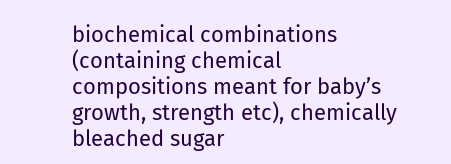biochemical combinations (containing chemical compositions meant for baby’s growth, strength etc), chemically bleached sugar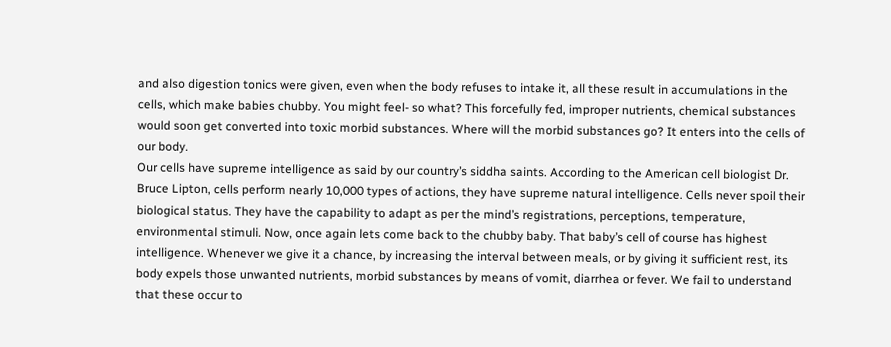and also digestion tonics were given, even when the body refuses to intake it, all these result in accumulations in the cells, which make babies chubby. You might feel- so what? This forcefully fed, improper nutrients, chemical substances would soon get converted into toxic morbid substances. Where will the morbid substances go? It enters into the cells of our body.
Our cells have supreme intelligence as said by our country’s siddha saints. According to the American cell biologist Dr. Bruce Lipton, cells perform nearly 10,000 types of actions, they have supreme natural intelligence. Cells never spoil their biological status. They have the capability to adapt as per the mind’s registrations, perceptions, temperature, environmental stimuli. Now, once again lets come back to the chubby baby. That baby’s cell of course has highest intelligence. Whenever we give it a chance, by increasing the interval between meals, or by giving it sufficient rest, its body expels those unwanted nutrients, morbid substances by means of vomit, diarrhea or fever. We fail to understand that these occur to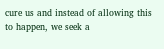cure us and instead of allowing this to happen, we seek a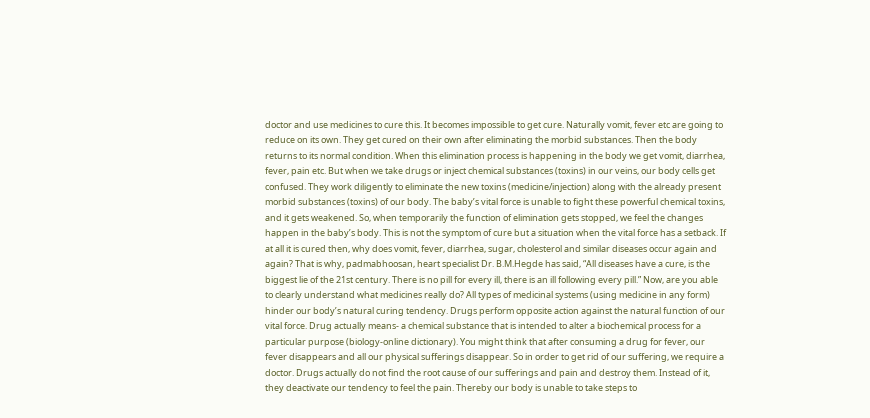doctor and use medicines to cure this. It becomes impossible to get cure. Naturally vomit, fever etc are going to reduce on its own. They get cured on their own after eliminating the morbid substances. Then the body returns to its normal condition. When this elimination process is happening in the body we get vomit, diarrhea, fever, pain etc. But when we take drugs or inject chemical substances (toxins) in our veins, our body cells get confused. They work diligently to eliminate the new toxins (medicine/injection) along with the already present morbid substances (toxins) of our body. The baby’s vital force is unable to fight these powerful chemical toxins, and it gets weakened. So, when temporarily the function of elimination gets stopped, we feel the changes happen in the baby’s body. This is not the symptom of cure but a situation when the vital force has a setback. If at all it is cured then, why does vomit, fever, diarrhea, sugar, cholesterol and similar diseases occur again and again? That is why, padmabhoosan, heart specialist Dr. B.M.Hegde has said, “All diseases have a cure, is the biggest lie of the 21st century. There is no pill for every ill, there is an ill following every pill.” Now, are you able to clearly understand what medicines really do? All types of medicinal systems (using medicine in any form) hinder our body’s natural curing tendency. Drugs perform opposite action against the natural function of our vital force. Drug actually means- a chemical substance that is intended to alter a biochemical process for a particular purpose (biology-online dictionary). You might think that after consuming a drug for fever, our fever disappears and all our physical sufferings disappear. So in order to get rid of our suffering, we require a doctor. Drugs actually do not find the root cause of our sufferings and pain and destroy them. Instead of it, they deactivate our tendency to feel the pain. Thereby our body is unable to take steps to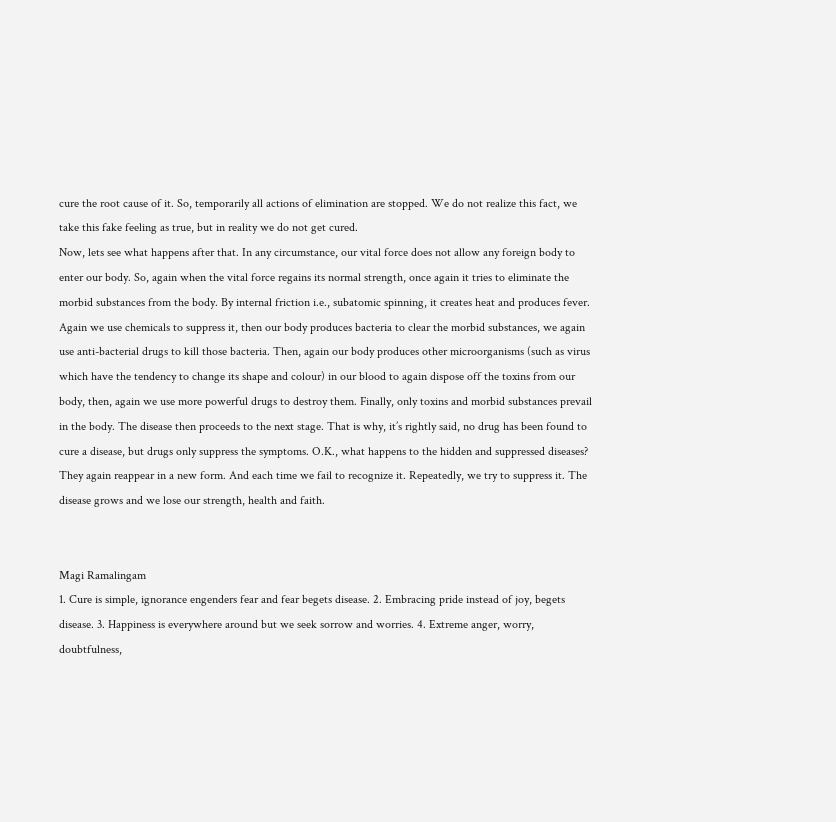cure the root cause of it. So, temporarily all actions of elimination are stopped. We do not realize this fact, we take this fake feeling as true, but in reality we do not get cured.
Now, lets see what happens after that. In any circumstance, our vital force does not allow any foreign body to enter our body. So, again when the vital force regains its normal strength, once again it tries to eliminate the morbid substances from the body. By internal friction i.e., subatomic spinning, it creates heat and produces fever. Again we use chemicals to suppress it, then our body produces bacteria to clear the morbid substances, we again use anti-bacterial drugs to kill those bacteria. Then, again our body produces other microorganisms (such as virus which have the tendency to change its shape and colour) in our blood to again dispose off the toxins from our body, then, again we use more powerful drugs to destroy them. Finally, only toxins and morbid substances prevail in the body. The disease then proceeds to the next stage. That is why, it’s rightly said, no drug has been found to cure a disease, but drugs only suppress the symptoms. O.K., what happens to the hidden and suppressed diseases? They again reappear in a new form. And each time we fail to recognize it. Repeatedly, we try to suppress it. The disease grows and we lose our strength, health and faith.


Magi Ramalingam
1. Cure is simple, ignorance engenders fear and fear begets disease. 2. Embracing pride instead of joy, begets disease. 3. Happiness is everywhere around but we seek sorrow and worries. 4. Extreme anger, worry, doubtfulness,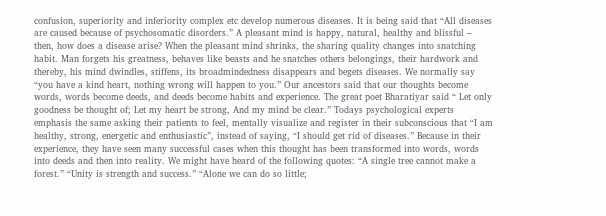confusion, superiority and inferiority complex etc develop numerous diseases. It is being said that “All diseases are caused because of psychosomatic disorders.” A pleasant mind is happy, natural, healthy and blissful – then, how does a disease arise? When the pleasant mind shrinks, the sharing quality changes into snatching habit. Man forgets his greatness, behaves like beasts and he snatches others belongings, their hardwork and thereby, his mind dwindles, stiffens, its broadmindedness disappears and begets diseases. We normally say “you have a kind heart, nothing wrong will happen to you.” Our ancestors said that our thoughts become words, words become deeds, and deeds become habits and experience. The great poet Bharatiyar said “ Let only goodness be thought of; Let my heart be strong, And my mind be clear.” Todays psychological experts emphasis the same asking their patients to feel, mentally visualize and register in their subconscious that “I am healthy, strong, energetic and enthusiastic”, instead of saying, “I should get rid of diseases.” Because in their experience, they have seen many successful cases when this thought has been transformed into words, words into deeds and then into reality. We might have heard of the following quotes: “A single tree cannot make a forest.” “Unity is strength and success.” “Alone we can do so little;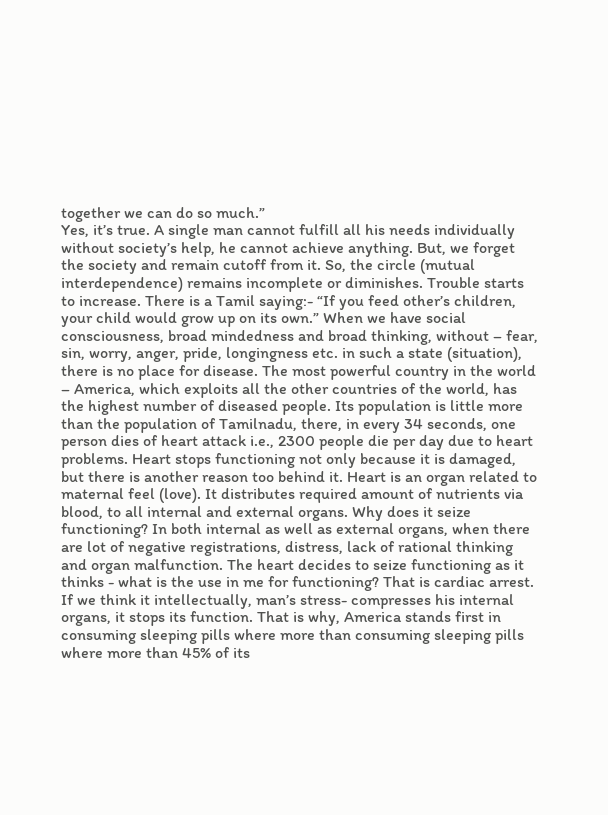together we can do so much.”
Yes, it’s true. A single man cannot fulfill all his needs individually without society’s help, he cannot achieve anything. But, we forget the society and remain cutoff from it. So, the circle (mutual interdependence) remains incomplete or diminishes. Trouble starts to increase. There is a Tamil saying:- “If you feed other’s children, your child would grow up on its own.” When we have social consciousness, broad mindedness and broad thinking, without – fear, sin, worry, anger, pride, longingness etc. in such a state (situation), there is no place for disease. The most powerful country in the world – America, which exploits all the other countries of the world, has the highest number of diseased people. Its population is little more than the population of Tamilnadu, there, in every 34 seconds, one person dies of heart attack i.e., 2300 people die per day due to heart problems. Heart stops functioning not only because it is damaged, but there is another reason too behind it. Heart is an organ related to maternal feel (love). It distributes required amount of nutrients via blood, to all internal and external organs. Why does it seize functioning? In both internal as well as external organs, when there are lot of negative registrations, distress, lack of rational thinking and organ malfunction. The heart decides to seize functioning as it thinks - what is the use in me for functioning? That is cardiac arrest. If we think it intellectually, man’s stress- compresses his internal organs, it stops its function. That is why, America stands first in consuming sleeping pills where more than consuming sleeping pills where more than 45% of its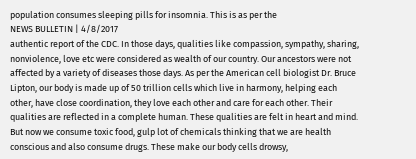population consumes sleeping pills for insomnia. This is as per the
NEWS BULLETIN | 4/8/2017
authentic report of the CDC. In those days, qualities like compassion, sympathy, sharing, nonviolence, love etc were considered as wealth of our country. Our ancestors were not affected by a variety of diseases those days. As per the American cell biologist Dr. Bruce Lipton, our body is made up of 50 trillion cells which live in harmony, helping each other, have close coordination, they love each other and care for each other. Their qualities are reflected in a complete human. These qualities are felt in heart and mind. But now we consume toxic food, gulp lot of chemicals thinking that we are health conscious and also consume drugs. These make our body cells drowsy,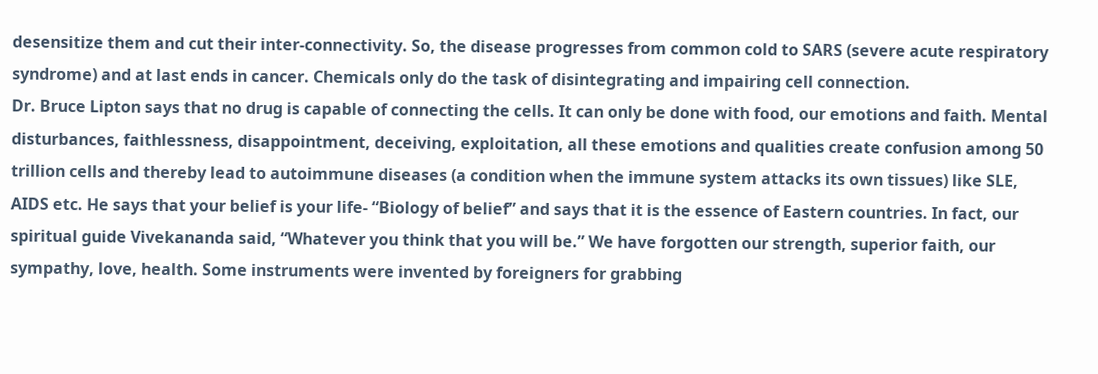desensitize them and cut their inter-connectivity. So, the disease progresses from common cold to SARS (severe acute respiratory syndrome) and at last ends in cancer. Chemicals only do the task of disintegrating and impairing cell connection.
Dr. Bruce Lipton says that no drug is capable of connecting the cells. It can only be done with food, our emotions and faith. Mental disturbances, faithlessness, disappointment, deceiving, exploitation, all these emotions and qualities create confusion among 50 trillion cells and thereby lead to autoimmune diseases (a condition when the immune system attacks its own tissues) like SLE, AIDS etc. He says that your belief is your life- “Biology of belief” and says that it is the essence of Eastern countries. In fact, our spiritual guide Vivekananda said, “Whatever you think that you will be.” We have forgotten our strength, superior faith, our sympathy, love, health. Some instruments were invented by foreigners for grabbing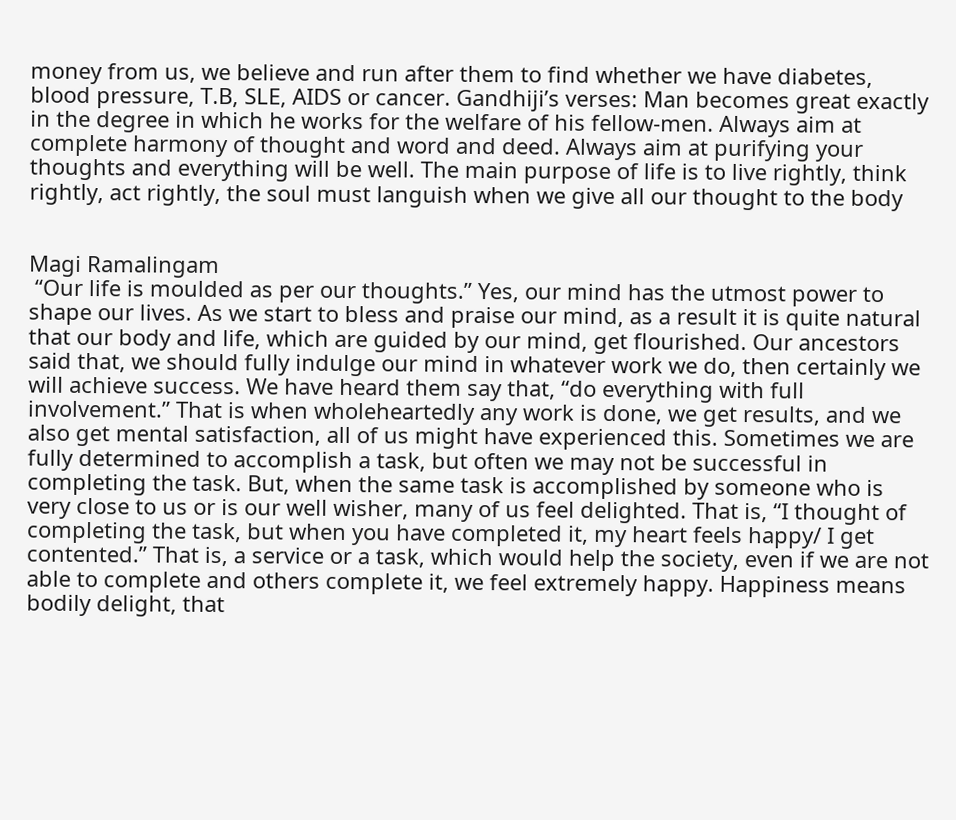money from us, we believe and run after them to find whether we have diabetes, blood pressure, T.B, SLE, AIDS or cancer. Gandhiji’s verses: Man becomes great exactly in the degree in which he works for the welfare of his fellow-men. Always aim at complete harmony of thought and word and deed. Always aim at purifying your thoughts and everything will be well. The main purpose of life is to live rightly, think rightly, act rightly, the soul must languish when we give all our thought to the body


Magi Ramalingam
 “Our life is moulded as per our thoughts.” Yes, our mind has the utmost power to shape our lives. As we start to bless and praise our mind, as a result it is quite natural that our body and life, which are guided by our mind, get flourished. Our ancestors said that, we should fully indulge our mind in whatever work we do, then certainly we will achieve success. We have heard them say that, “do everything with full involvement.” That is when wholeheartedly any work is done, we get results, and we also get mental satisfaction, all of us might have experienced this. Sometimes we are fully determined to accomplish a task, but often we may not be successful in completing the task. But, when the same task is accomplished by someone who is very close to us or is our well wisher, many of us feel delighted. That is, “I thought of completing the task, but when you have completed it, my heart feels happy/ I get contented.” That is, a service or a task, which would help the society, even if we are not able to complete and others complete it, we feel extremely happy. Happiness means bodily delight, that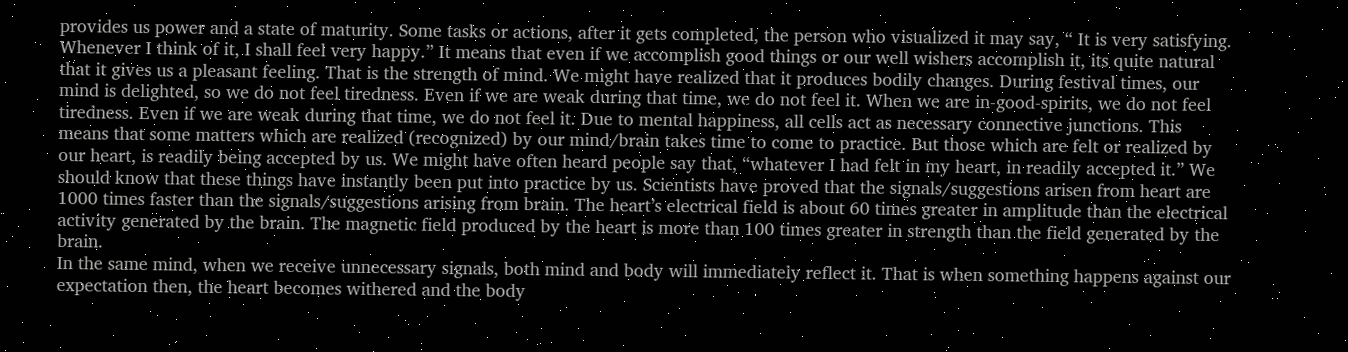provides us power and a state of maturity. Some tasks or actions, after it gets completed, the person who visualized it may say, “ It is very satisfying. Whenever I think of it, I shall feel very happy.” It means that even if we accomplish good things or our well wishers accomplish it, its quite natural that it gives us a pleasant feeling. That is the strength of mind. We might have realized that it produces bodily changes. During festival times, our mind is delighted, so we do not feel tiredness. Even if we are weak during that time, we do not feel it. When we are in-good-spirits, we do not feel tiredness. Even if we are weak during that time, we do not feel it. Due to mental happiness, all cells act as necessary connective junctions. This means that some matters which are realized (recognized) by our mind/brain takes time to come to practice. But those which are felt or realized by our heart, is readily being accepted by us. We might have often heard people say that, “whatever I had felt in my heart, in readily accepted it.” We should know that these things have instantly been put into practice by us. Scientists have proved that the signals/suggestions arisen from heart are 1000 times faster than the signals/suggestions arising from brain. The heart’s electrical field is about 60 times greater in amplitude than the electrical activity generated by the brain. The magnetic field produced by the heart is more than 100 times greater in strength than the field generated by the brain.
In the same mind, when we receive unnecessary signals, both mind and body will immediately reflect it. That is when something happens against our expectation then, the heart becomes withered and the body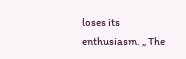loses its enthusiasm. „ The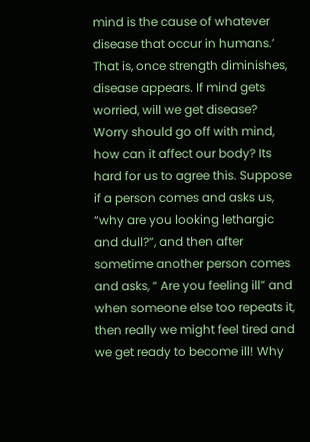mind is the cause of whatever disease that occur in humans.’ That is, once strength diminishes, disease appears. If mind gets worried, will we get disease? Worry should go off with mind, how can it affect our body? Its hard for us to agree this. Suppose if a person comes and asks us, “why are you looking lethargic and dull?”, and then after sometime another person comes and asks, “ Are you feeling ill” and when someone else too repeats it, then really we might feel tired and we get ready to become ill! Why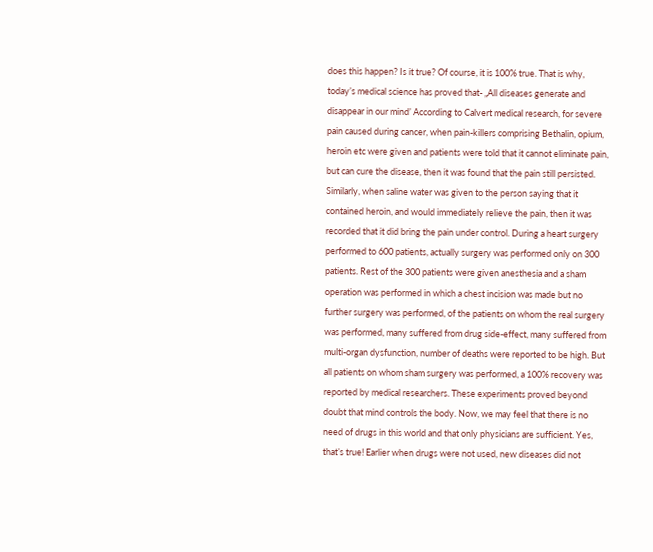does this happen? Is it true? Of course, it is 100% true. That is why, today’s medical science has proved that- „All diseases generate and disappear in our mind’ According to Calvert medical research, for severe pain caused during cancer, when pain-killers comprising Bethalin, opium, heroin etc were given and patients were told that it cannot eliminate pain, but can cure the disease, then it was found that the pain still persisted. Similarly, when saline water was given to the person saying that it contained heroin, and would immediately relieve the pain, then it was recorded that it did bring the pain under control. During a heart surgery performed to 600 patients, actually surgery was performed only on 300 patients. Rest of the 300 patients were given anesthesia and a sham operation was performed in which a chest incision was made but no further surgery was performed, of the patients on whom the real surgery was performed, many suffered from drug side-effect, many suffered from multi-organ dysfunction, number of deaths were reported to be high. But all patients on whom sham surgery was performed, a 100% recovery was reported by medical researchers. These experiments proved beyond doubt that mind controls the body. Now, we may feel that there is no need of drugs in this world and that only physicians are sufficient. Yes, that’s true! Earlier when drugs were not used, new diseases did not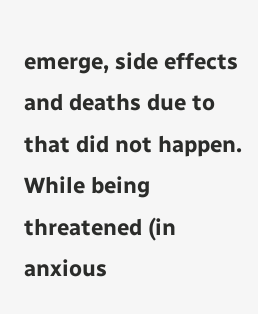emerge, side effects and deaths due to that did not happen.
While being threatened (in anxious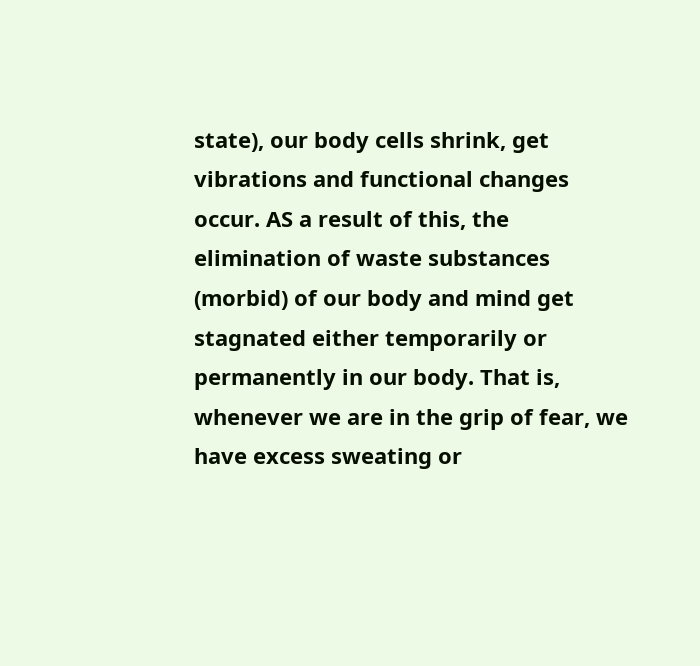state), our body cells shrink, get vibrations and functional changes occur. AS a result of this, the elimination of waste substances (morbid) of our body and mind get stagnated either temporarily or permanently in our body. That is, whenever we are in the grip of fear, we have excess sweating or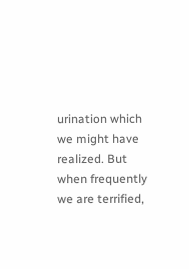urination which we might have realized. But when frequently we are terrified,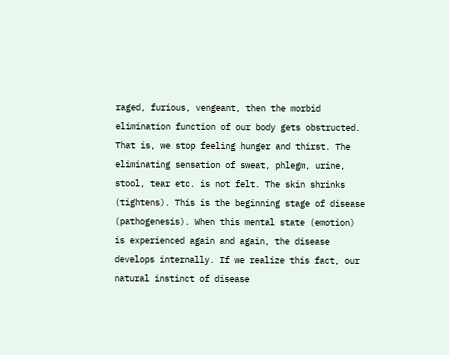raged, furious, vengeant, then the morbid elimination function of our body gets obstructed. That is, we stop feeling hunger and thirst. The eliminating sensation of sweat, phlegm, urine, stool, tear etc. is not felt. The skin shrinks (tightens). This is the beginning stage of disease  (pathogenesis). When this mental state (emotion) is experienced again and again, the disease develops internally. If we realize this fact, our natural instinct of disease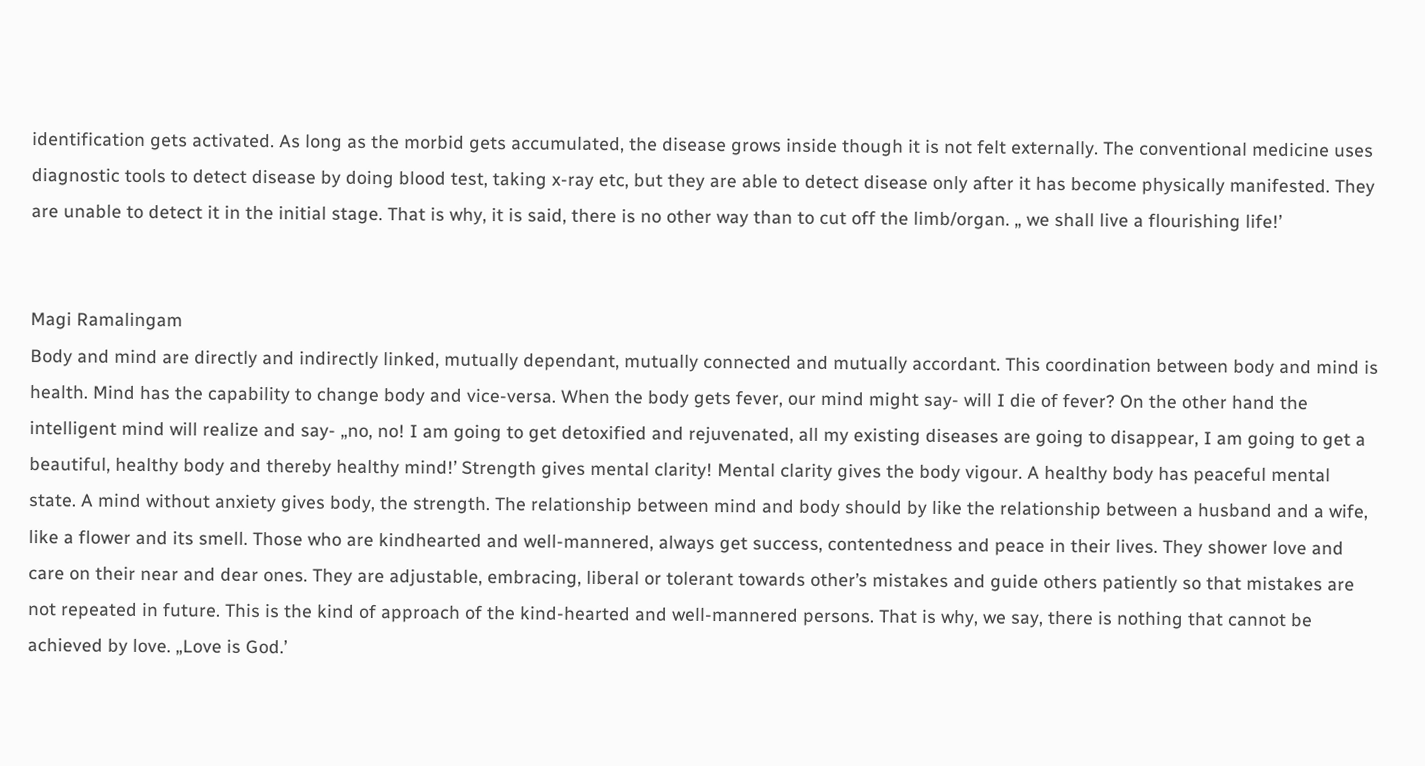identification gets activated. As long as the morbid gets accumulated, the disease grows inside though it is not felt externally. The conventional medicine uses diagnostic tools to detect disease by doing blood test, taking x-ray etc, but they are able to detect disease only after it has become physically manifested. They are unable to detect it in the initial stage. That is why, it is said, there is no other way than to cut off the limb/organ. „ we shall live a flourishing life!’


Magi Ramalingam
Body and mind are directly and indirectly linked, mutually dependant, mutually connected and mutually accordant. This coordination between body and mind is health. Mind has the capability to change body and vice-versa. When the body gets fever, our mind might say- will I die of fever? On the other hand the intelligent mind will realize and say- „no, no! I am going to get detoxified and rejuvenated, all my existing diseases are going to disappear, I am going to get a beautiful, healthy body and thereby healthy mind!’ Strength gives mental clarity! Mental clarity gives the body vigour. A healthy body has peaceful mental state. A mind without anxiety gives body, the strength. The relationship between mind and body should by like the relationship between a husband and a wife, like a flower and its smell. Those who are kindhearted and well-mannered, always get success, contentedness and peace in their lives. They shower love and care on their near and dear ones. They are adjustable, embracing, liberal or tolerant towards other’s mistakes and guide others patiently so that mistakes are not repeated in future. This is the kind of approach of the kind-hearted and well-mannered persons. That is why, we say, there is nothing that cannot be achieved by love. „Love is God.’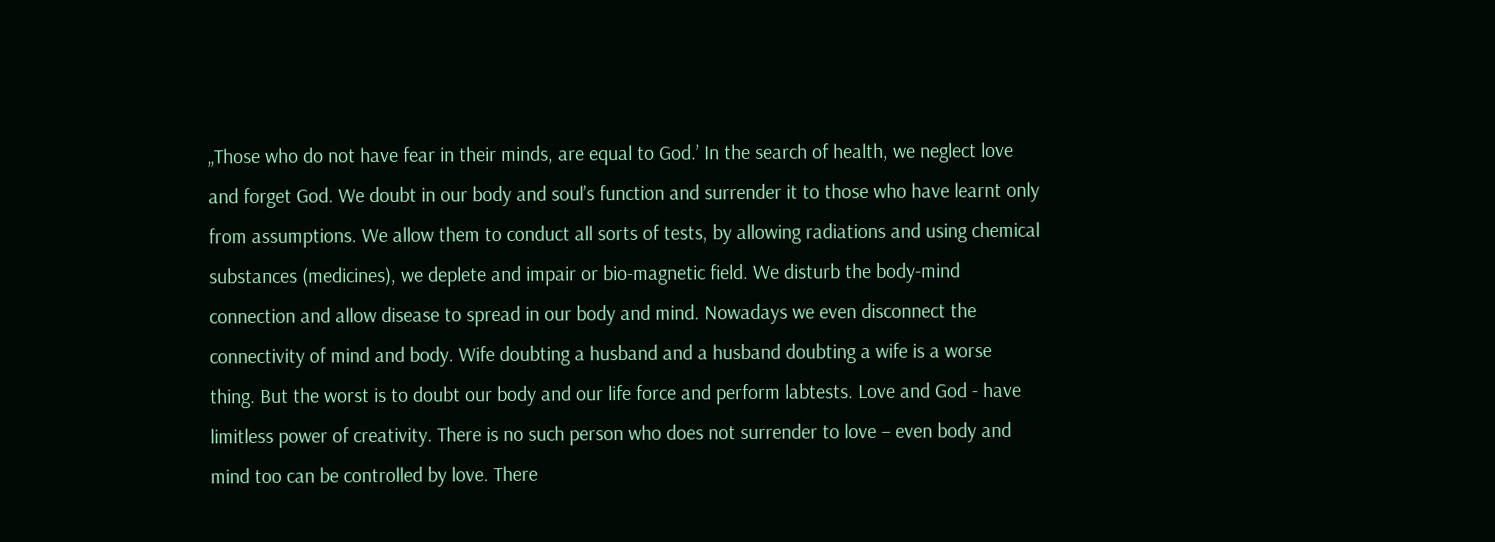„Those who do not have fear in their minds, are equal to God.’ In the search of health, we neglect love and forget God. We doubt in our body and soul’s function and surrender it to those who have learnt only from assumptions. We allow them to conduct all sorts of tests, by allowing radiations and using chemical substances (medicines), we deplete and impair or bio-magnetic field. We disturb the body-mind connection and allow disease to spread in our body and mind. Nowadays we even disconnect the connectivity of mind and body. Wife doubting a husband and a husband doubting a wife is a worse thing. But the worst is to doubt our body and our life force and perform labtests. Love and God - have limitless power of creativity. There is no such person who does not surrender to love – even body and mind too can be controlled by love. There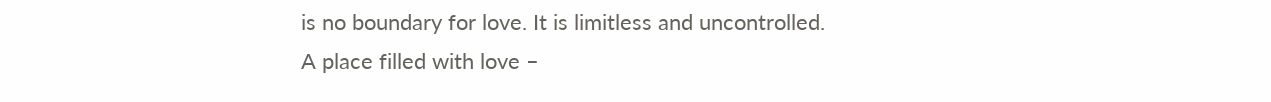is no boundary for love. It is limitless and uncontrolled.
A place filled with love –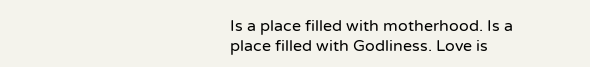Is a place filled with motherhood. Is a place filled with Godliness. Love is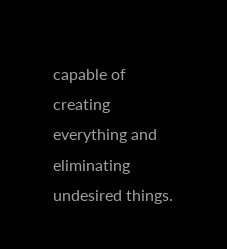capable of creating everything and eliminating undesired things.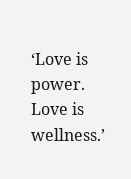‘Love is power. Love is wellness.’